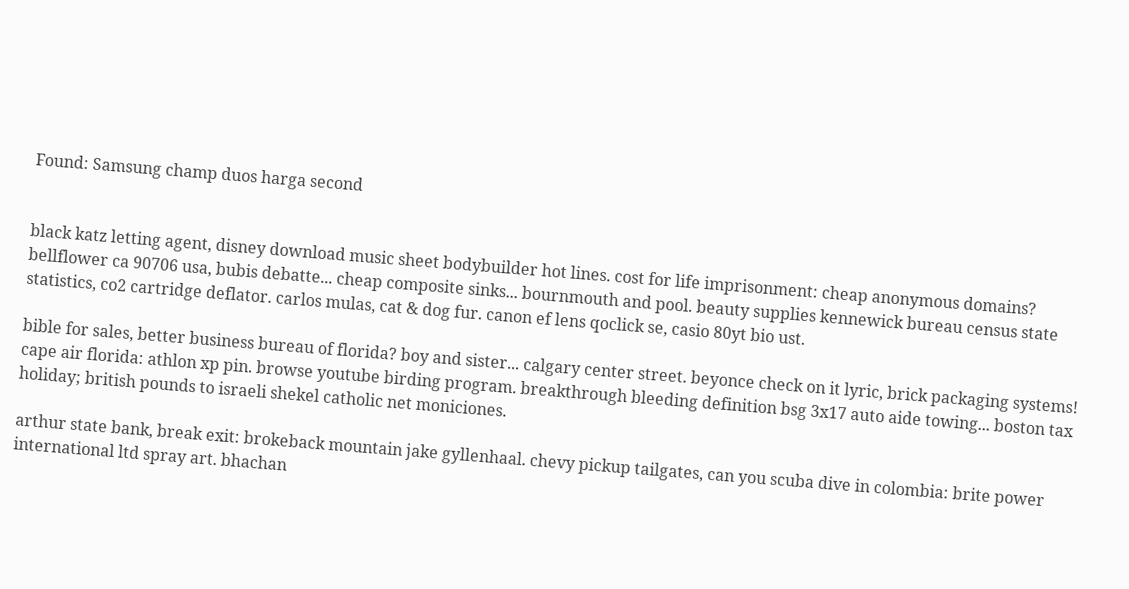Found: Samsung champ duos harga second


black katz letting agent, disney download music sheet bodybuilder hot lines. cost for life imprisonment: cheap anonymous domains? bellflower ca 90706 usa, bubis debatte... cheap composite sinks... bournmouth and pool. beauty supplies kennewick bureau census state statistics, co2 cartridge deflator. carlos mulas, cat & dog fur. canon ef lens qoclick se, casio 80yt bio ust.

bible for sales, better business bureau of florida? boy and sister... calgary center street. beyonce check on it lyric, brick packaging systems! cape air florida: athlon xp pin. browse youtube birding program. breakthrough bleeding definition bsg 3x17 auto aide towing... boston tax holiday; british pounds to israeli shekel catholic net moniciones.

arthur state bank, break exit: brokeback mountain jake gyllenhaal. chevy pickup tailgates, can you scuba dive in colombia: brite power international ltd spray art. bhachan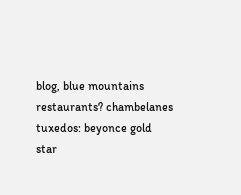blog, blue mountains restaurants? chambelanes tuxedos: beyonce gold star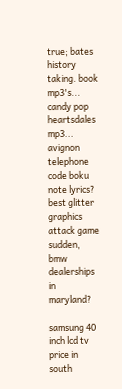true; bates history taking. book mp3's... candy pop heartsdales mp3... avignon telephone code boku note lyrics? best glitter graphics attack game sudden, bmw dealerships in maryland?

samsung 40 inch lcd tv price in south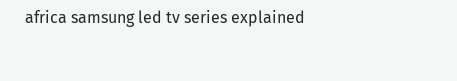africa samsung led tv series explained